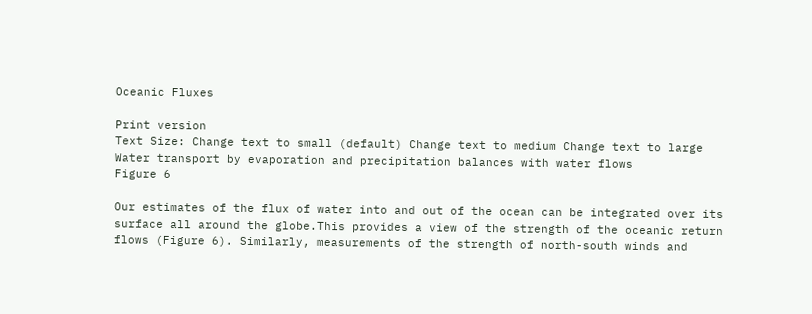Oceanic Fluxes

Print version
Text Size: Change text to small (default) Change text to medium Change text to large
Water transport by evaporation and precipitation balances with water flows
Figure 6

Our estimates of the flux of water into and out of the ocean can be integrated over its surface all around the globe.This provides a view of the strength of the oceanic return flows (Figure 6). Similarly, measurements of the strength of north-south winds and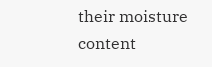their moisture content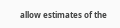allow estimates of the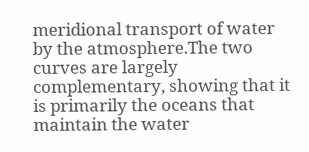meridional transport of water by the atmosphere.The two curves are largely complementary, showing that it is primarily the oceans that maintain the water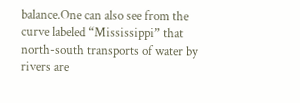balance.One can also see from the curve labeled “Mississippi” that north-south transports of water by rivers are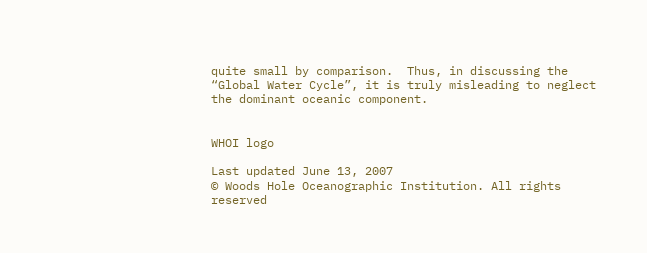quite small by comparison.  Thus, in discussing the “Global Water Cycle”, it is truly misleading to neglect the dominant oceanic component.


WHOI logo

Last updated June 13, 2007
© Woods Hole Oceanographic Institution. All rights reserved